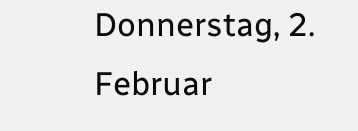Donnerstag, 2. Februar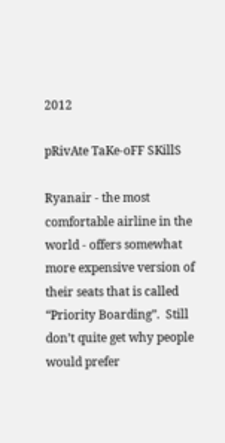2012

pRivAte TaKe-oFF SKillS

Ryanair - the most comfortable airline in the world - offers somewhat more expensive version of their seats that is called “Priority Boarding”.  Still don’t quite get why people would prefer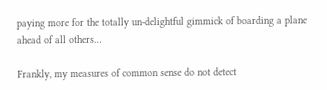paying more for the totally un-delightful gimmick of boarding a plane ahead of all others…

Frankly, my measures of common sense do not detect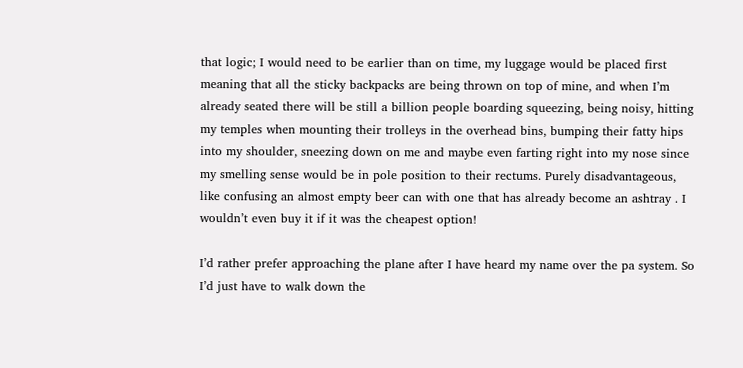that logic; I would need to be earlier than on time, my luggage would be placed first meaning that all the sticky backpacks are being thrown on top of mine, and when I’m already seated there will be still a billion people boarding squeezing, being noisy, hitting my temples when mounting their trolleys in the overhead bins, bumping their fatty hips into my shoulder, sneezing down on me and maybe even farting right into my nose since my smelling sense would be in pole position to their rectums. Purely disadvantageous, like confusing an almost empty beer can with one that has already become an ashtray . I wouldn’t even buy it if it was the cheapest option!

I’d rather prefer approaching the plane after I have heard my name over the pa system. So I’d just have to walk down the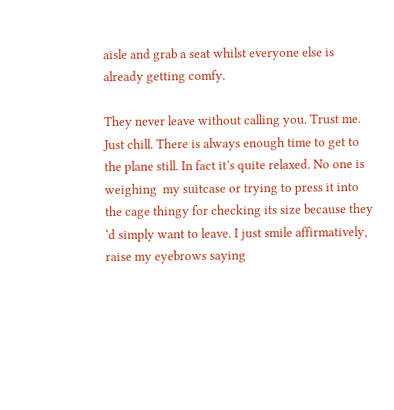aisle and grab a seat whilst everyone else is already getting comfy.

They never leave without calling you. Trust me. Just chill. There is always enough time to get to the plane still. In fact it’s quite relaxed. No one is weighing  my suitcase or trying to press it into the cage thingy for checking its size because they ‘d simply want to leave. I just smile affirmatively, raise my eyebrows saying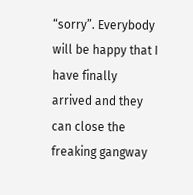“sorry”. Everybody will be happy that I have finally arrived and they can close the freaking gangway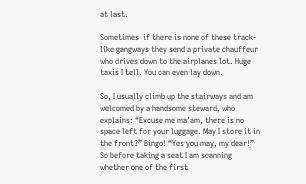at last.

Sometimes  if there is none of these track-like gangways they send a private chauffeur who drives down to the airplanes lot. Huge taxis I tell. You can even lay down.

So, I usually climb up the stairways and am welcomed by a handsome steward, who  explains: “Excuse me ma’am, there is no space left for your luggage. May I store it in the front?” Bingo! “Yes you may, my dear!” So before taking a seat I am scanning whether one of the first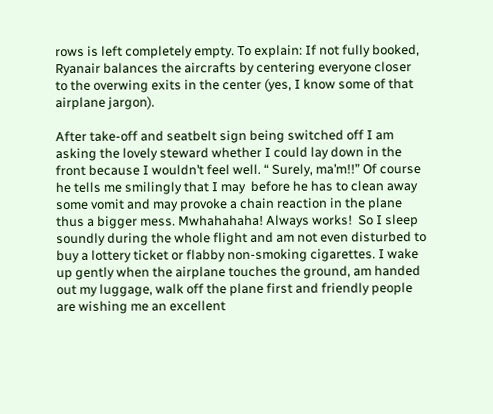rows is left completely empty. To explain: If not fully booked, Ryanair balances the aircrafts by centering everyone closer to the overwing exits in the center (yes, I know some of that airplane jargon).

After take-off and seatbelt sign being switched off I am asking the lovely steward whether I could lay down in the front because I wouldn’t feel well. “ Surely, ma’m!!” Of course he tells me smilingly that I may  before he has to clean away some vomit and may provoke a chain reaction in the plane thus a bigger mess. Mwhahahaha! Always works!  So I sleep soundly during the whole flight and am not even disturbed to buy a lottery ticket or flabby non-smoking cigarettes. I wake up gently when the airplane touches the ground, am handed out my luggage, walk off the plane first and friendly people are wishing me an excellent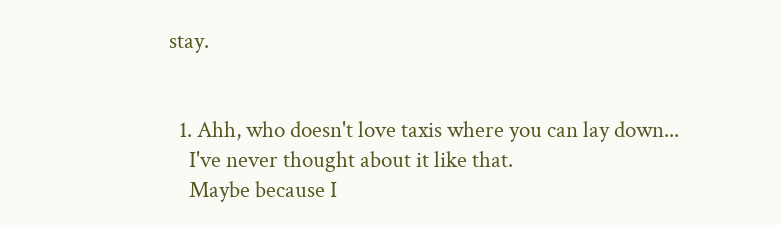stay.


  1. Ahh, who doesn't love taxis where you can lay down...
    I've never thought about it like that.
    Maybe because I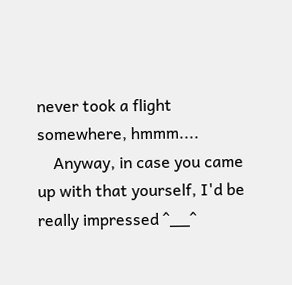never took a flight somewhere, hmmm....
    Anyway, in case you came up with that yourself, I'd be really impressed ^__^